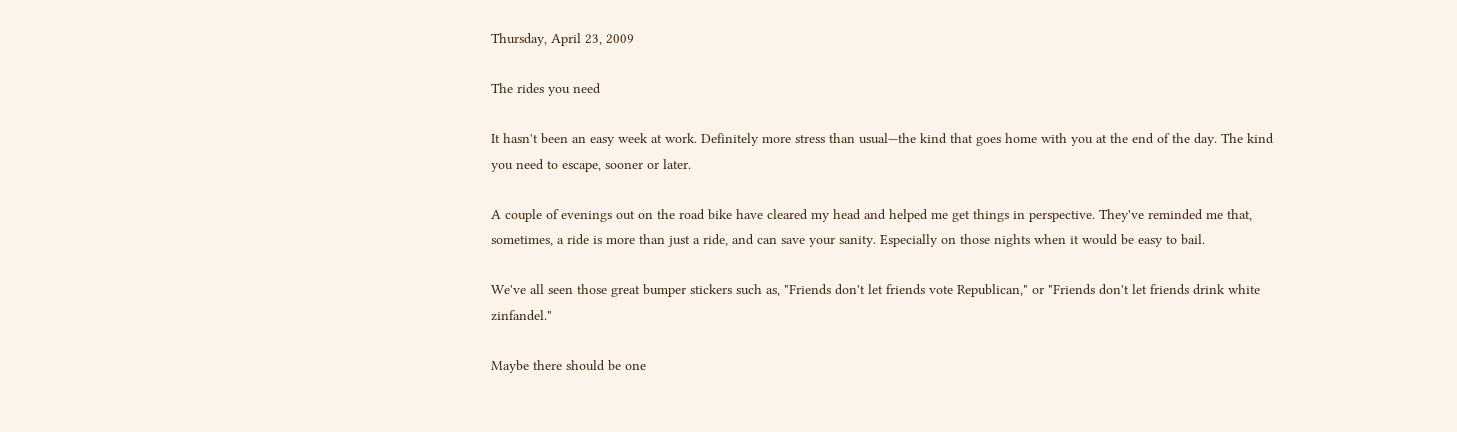Thursday, April 23, 2009

The rides you need

It hasn't been an easy week at work. Definitely more stress than usual—the kind that goes home with you at the end of the day. The kind you need to escape, sooner or later.

A couple of evenings out on the road bike have cleared my head and helped me get things in perspective. They've reminded me that, sometimes, a ride is more than just a ride, and can save your sanity. Especially on those nights when it would be easy to bail.

We've all seen those great bumper stickers such as, "Friends don't let friends vote Republican," or "Friends don't let friends drink white zinfandel."

Maybe there should be one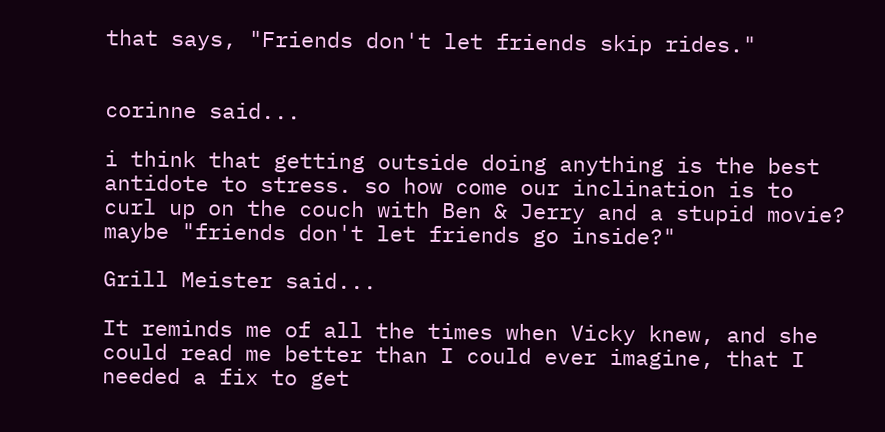that says, "Friends don't let friends skip rides."


corinne said...

i think that getting outside doing anything is the best antidote to stress. so how come our inclination is to curl up on the couch with Ben & Jerry and a stupid movie? maybe "friends don't let friends go inside?"

Grill Meister said...

It reminds me of all the times when Vicky knew, and she could read me better than I could ever imagine, that I needed a fix to get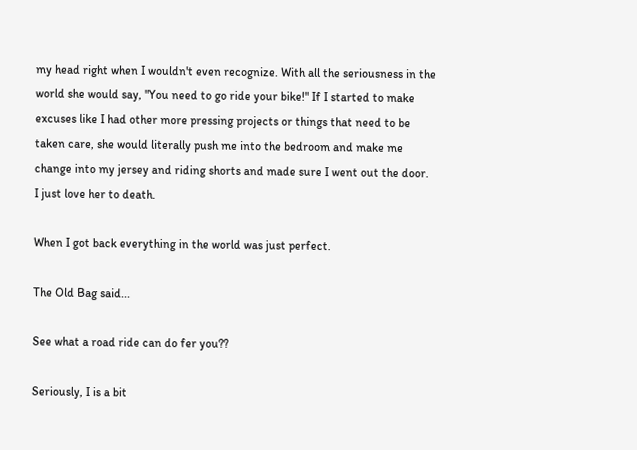my head right when I wouldn't even recognize. With all the seriousness in the world she would say, "You need to go ride your bike!" If I started to make excuses like I had other more pressing projects or things that need to be taken care, she would literally push me into the bedroom and make me change into my jersey and riding shorts and made sure I went out the door. I just love her to death.

When I got back everything in the world was just perfect.

The Old Bag said...

See what a road ride can do fer you??

Seriously, I is a bit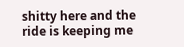shitty here and the ride is keeping me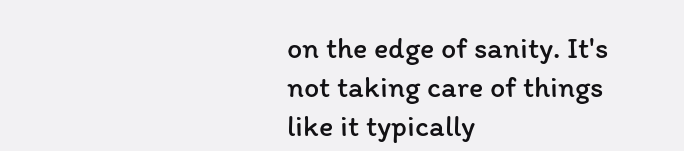on the edge of sanity. It's not taking care of things like it typically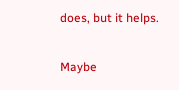does, but it helps.

Maybe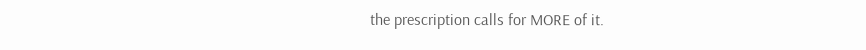the prescription calls for MORE of it.